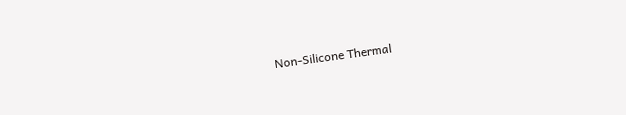Non-Silicone Thermal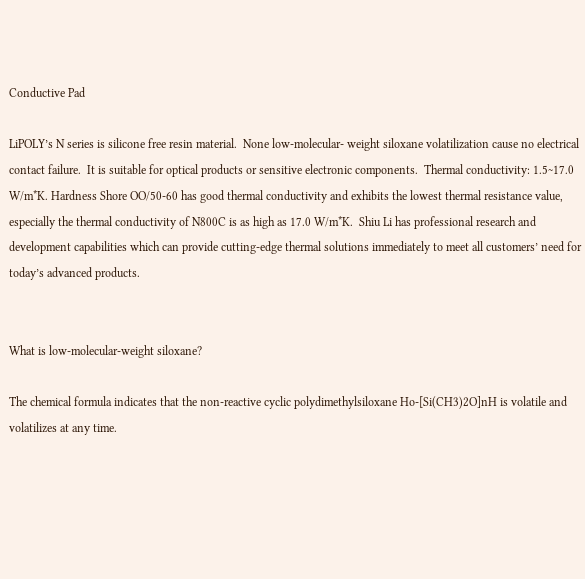Conductive Pad

LiPOLY’s N series is silicone free resin material.  None low-molecular- weight siloxane volatilization cause no electrical contact failure.  It is suitable for optical products or sensitive electronic components.  Thermal conductivity: 1.5~17.0 W/m*K. Hardness Shore OO/50-60 has good thermal conductivity and exhibits the lowest thermal resistance value, especially the thermal conductivity of N800C is as high as 17.0 W/m*K.  Shiu Li has professional research and development capabilities which can provide cutting-edge thermal solutions immediately to meet all customers’ need for today’s advanced products.


What is low-molecular-weight siloxane?

The chemical formula indicates that the non-reactive cyclic polydimethylsiloxane Ho-[Si(CH3)2O]nH is volatile and volatilizes at any time.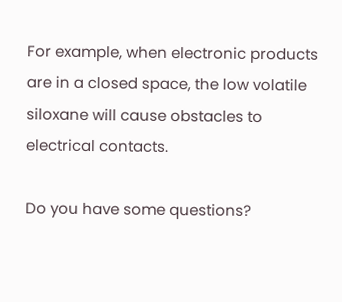For example, when electronic products are in a closed space, the low volatile siloxane will cause obstacles to electrical contacts.

Do you have some questions?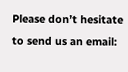Please don’t hesitate to send us an email: